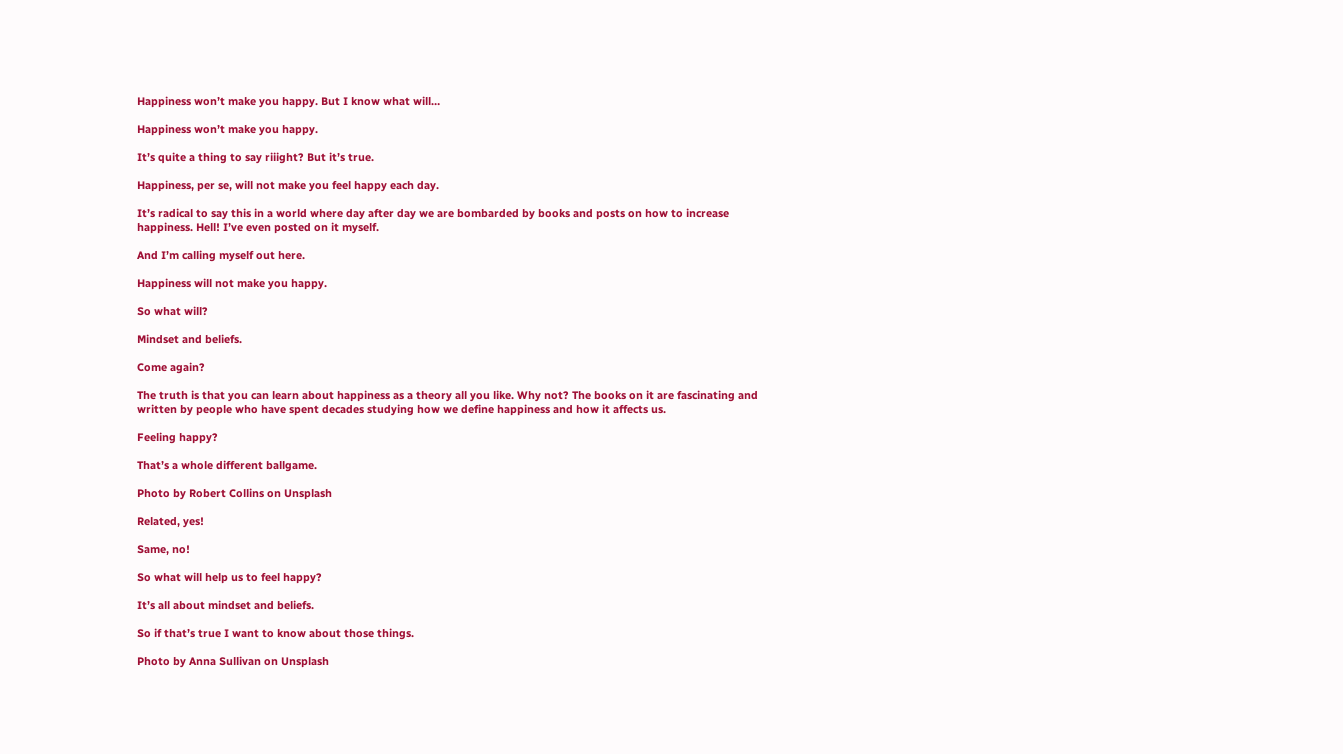Happiness won’t make you happy. But I know what will…

Happiness won’t make you happy.

It’s quite a thing to say riiight? But it’s true.

Happiness, per se, will not make you feel happy each day.

It’s radical to say this in a world where day after day we are bombarded by books and posts on how to increase happiness. Hell! I’ve even posted on it myself.

And I’m calling myself out here.

Happiness will not make you happy.

So what will?

Mindset and beliefs.

Come again?

The truth is that you can learn about happiness as a theory all you like. Why not? The books on it are fascinating and written by people who have spent decades studying how we define happiness and how it affects us.

Feeling happy?

That’s a whole different ballgame.

Photo by Robert Collins on Unsplash

Related, yes!

Same, no!

So what will help us to feel happy?

It’s all about mindset and beliefs.

So if that’s true I want to know about those things.

Photo by Anna Sullivan on Unsplash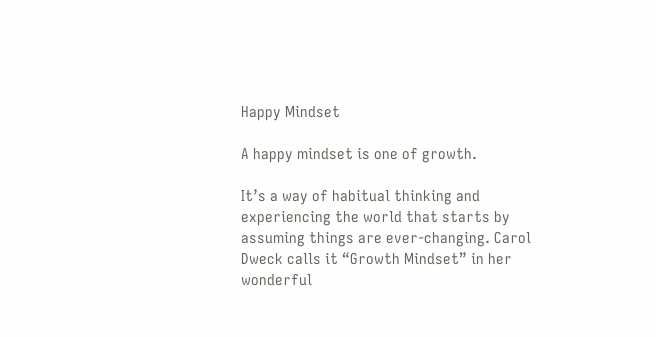Happy Mindset

A happy mindset is one of growth.

It’s a way of habitual thinking and experiencing the world that starts by assuming things are ever-changing. Carol Dweck calls it “Growth Mindset” in her wonderful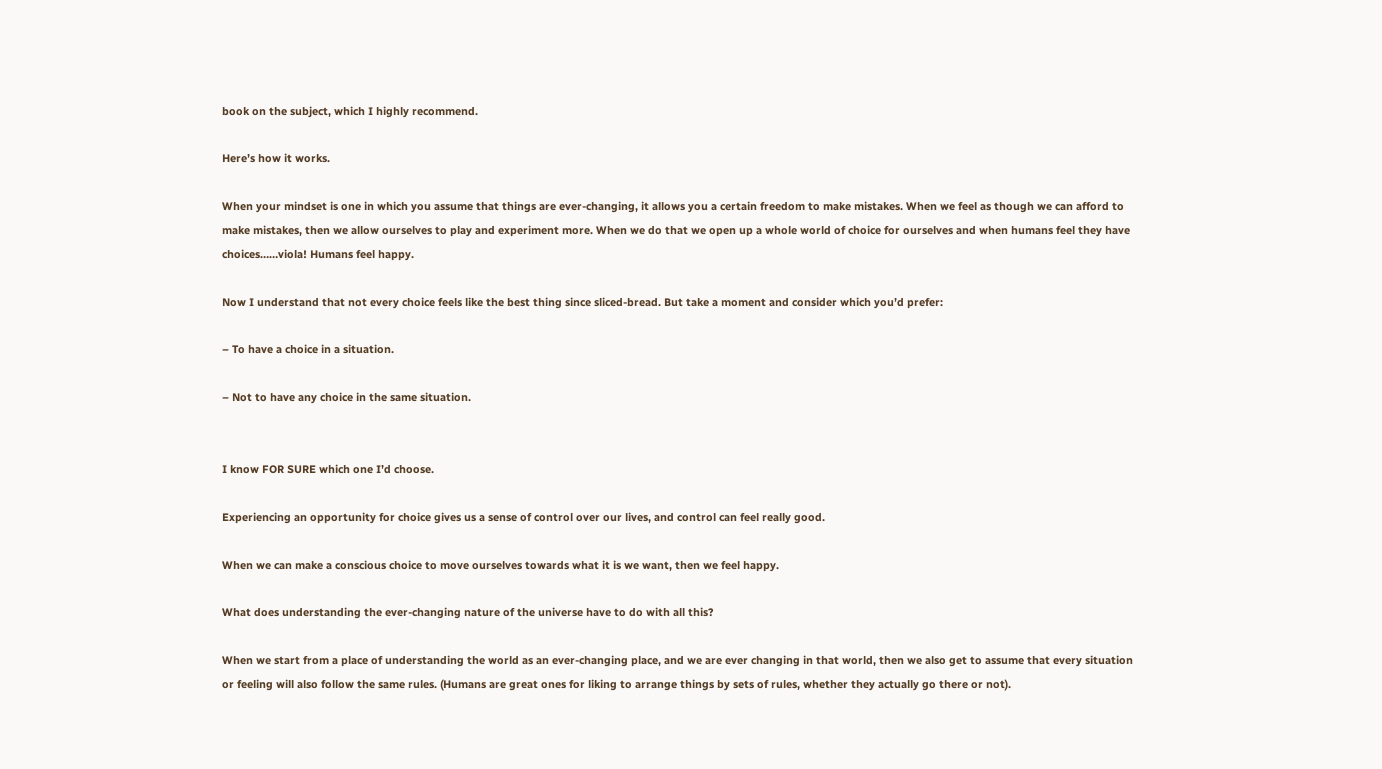book on the subject, which I highly recommend.

Here’s how it works.

When your mindset is one in which you assume that things are ever-changing, it allows you a certain freedom to make mistakes. When we feel as though we can afford to make mistakes, then we allow ourselves to play and experiment more. When we do that we open up a whole world of choice for ourselves and when humans feel they have choices……viola! Humans feel happy.

Now I understand that not every choice feels like the best thing since sliced-bread. But take a moment and consider which you’d prefer:

– To have a choice in a situation.

– Not to have any choice in the same situation.


I know FOR SURE which one I’d choose.

Experiencing an opportunity for choice gives us a sense of control over our lives, and control can feel really good.

When we can make a conscious choice to move ourselves towards what it is we want, then we feel happy.

What does understanding the ever-changing nature of the universe have to do with all this?

When we start from a place of understanding the world as an ever-changing place, and we are ever changing in that world, then we also get to assume that every situation or feeling will also follow the same rules. (Humans are great ones for liking to arrange things by sets of rules, whether they actually go there or not).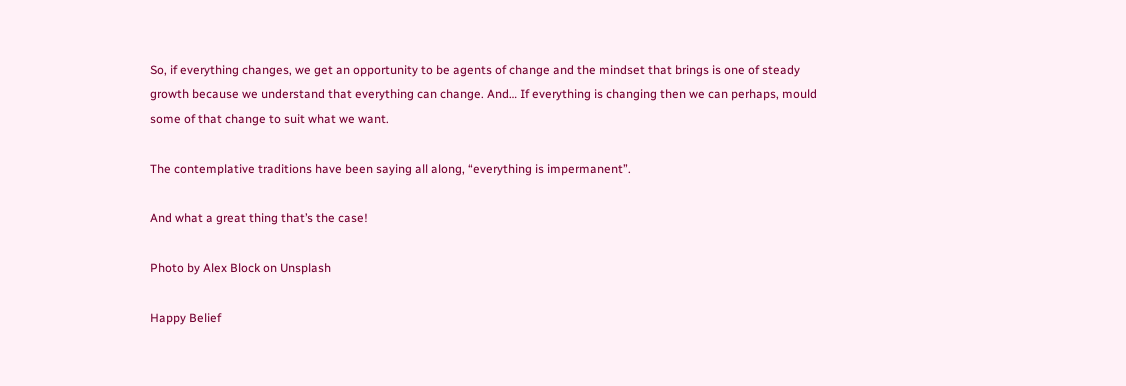So, if everything changes, we get an opportunity to be agents of change and the mindset that brings is one of steady growth because we understand that everything can change. And… If everything is changing then we can perhaps, mould some of that change to suit what we want.

The contemplative traditions have been saying all along, “everything is impermanent”.

And what a great thing that’s the case!

Photo by Alex Block on Unsplash

Happy Belief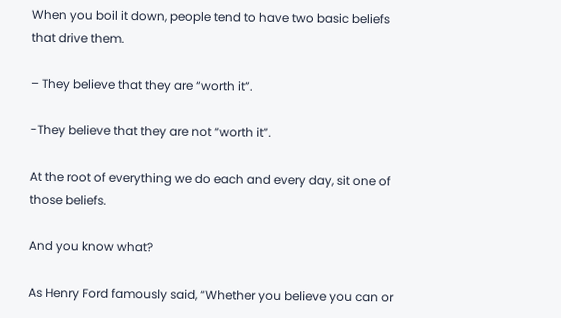When you boil it down, people tend to have two basic beliefs that drive them.

– They believe that they are “worth it”.

-They believe that they are not “worth it”.

At the root of everything we do each and every day, sit one of those beliefs.

And you know what?

As Henry Ford famously said, “Whether you believe you can or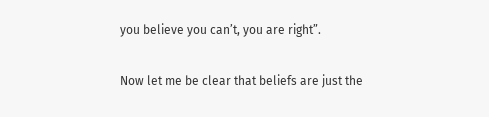you believe you can’t, you are right”.

Now let me be clear that beliefs are just the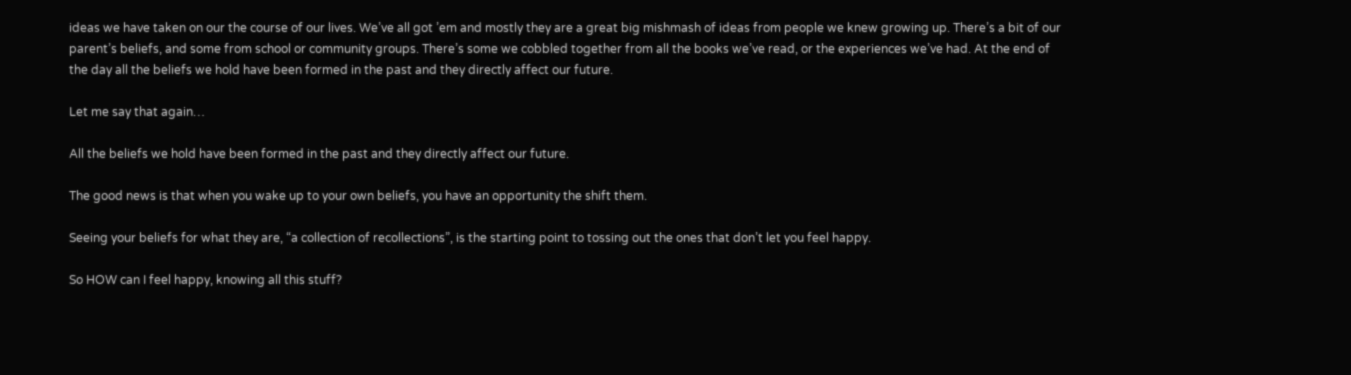ideas we have taken on our the course of our lives. We’ve all got ’em and mostly they are a great big mishmash of ideas from people we knew growing up. There’s a bit of our parent’s beliefs, and some from school or community groups. There’s some we cobbled together from all the books we’ve read, or the experiences we’ve had. At the end of the day all the beliefs we hold have been formed in the past and they directly affect our future.

Let me say that again…

All the beliefs we hold have been formed in the past and they directly affect our future.

The good news is that when you wake up to your own beliefs, you have an opportunity the shift them.

Seeing your beliefs for what they are, “a collection of recollections”, is the starting point to tossing out the ones that don’t let you feel happy.

So HOW can I feel happy, knowing all this stuff?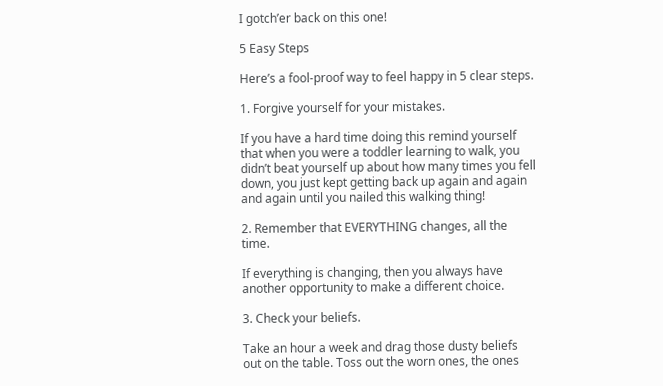I gotch’er back on this one!

5 Easy Steps

Here’s a fool-proof way to feel happy in 5 clear steps.

1. Forgive yourself for your mistakes.

If you have a hard time doing this remind yourself that when you were a toddler learning to walk, you didn’t beat yourself up about how many times you fell down, you just kept getting back up again and again and again until you nailed this walking thing!

2. Remember that EVERYTHING changes, all the time.

If everything is changing, then you always have another opportunity to make a different choice.

3. Check your beliefs.

Take an hour a week and drag those dusty beliefs out on the table. Toss out the worn ones, the ones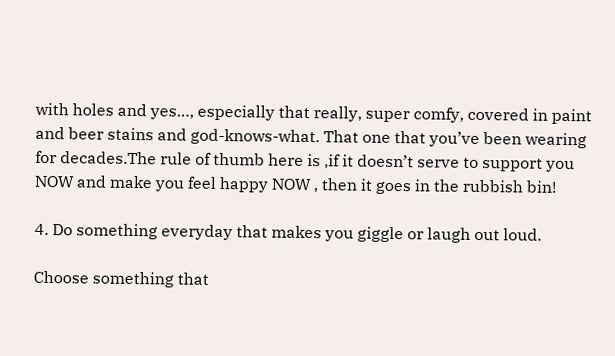with holes and yes…, especially that really, super comfy, covered in paint and beer stains and god-knows-what. That one that you’ve been wearing for decades.The rule of thumb here is ,if it doesn’t serve to support you NOW and make you feel happy NOW , then it goes in the rubbish bin!

4. Do something everyday that makes you giggle or laugh out loud.

Choose something that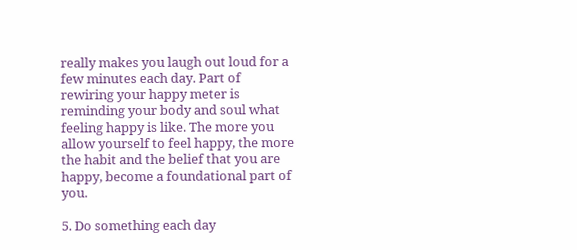really makes you laugh out loud for a few minutes each day. Part of rewiring your happy meter is reminding your body and soul what feeling happy is like. The more you allow yourself to feel happy, the more the habit and the belief that you are happy, become a foundational part of you.

5. Do something each day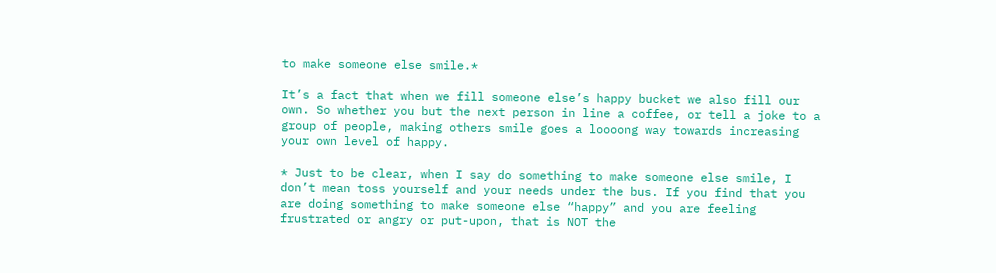to make someone else smile.*

It’s a fact that when we fill someone else’s happy bucket we also fill our own. So whether you but the next person in line a coffee, or tell a joke to a group of people, making others smile goes a loooong way towards increasing your own level of happy.

* Just to be clear, when I say do something to make someone else smile, I don’t mean toss yourself and your needs under the bus. If you find that you are doing something to make someone else “happy” and you are feeling frustrated or angry or put-upon, that is NOT the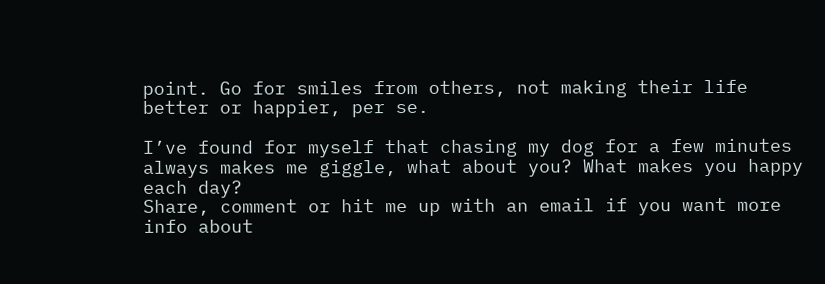point. Go for smiles from others, not making their life better or happier, per se.

I’ve found for myself that chasing my dog for a few minutes always makes me giggle, what about you? What makes you happy each day?
Share, comment or hit me up with an email if you want more info about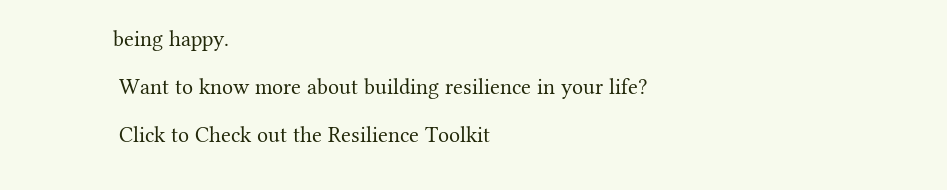being happy.

 Want to know more about building resilience in your life?

 Click to Check out the Resilience Toolkit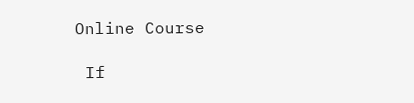Online Course

 If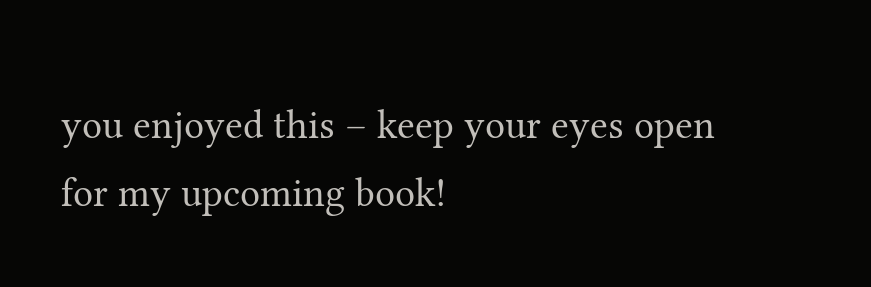you enjoyed this – keep your eyes open for my upcoming book!